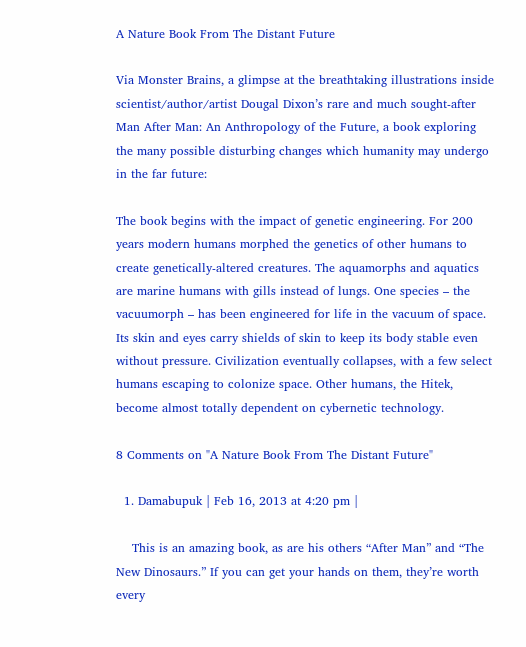A Nature Book From The Distant Future

Via Monster Brains, a glimpse at the breathtaking illustrations inside scientist/author/artist Dougal Dixon’s rare and much sought-after Man After Man: An Anthropology of the Future, a book exploring the many possible disturbing changes which humanity may undergo in the far future:

The book begins with the impact of genetic engineering. For 200 years modern humans morphed the genetics of other humans to create genetically-altered creatures. The aquamorphs and aquatics are marine humans with gills instead of lungs. One species – the vacuumorph – has been engineered for life in the vacuum of space. Its skin and eyes carry shields of skin to keep its body stable even without pressure. Civilization eventually collapses, with a few select humans escaping to colonize space. Other humans, the Hitek, become almost totally dependent on cybernetic technology.

8 Comments on "A Nature Book From The Distant Future"

  1. Damabupuk | Feb 16, 2013 at 4:20 pm |

    This is an amazing book, as are his others “After Man” and “The New Dinosaurs.” If you can get your hands on them, they’re worth every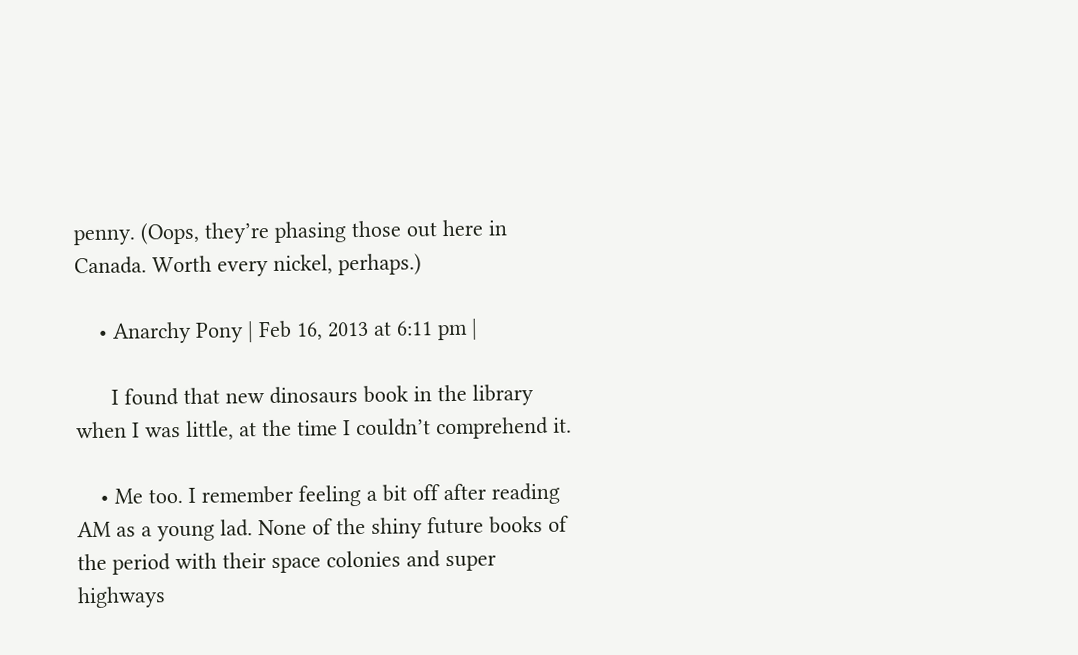penny. (Oops, they’re phasing those out here in Canada. Worth every nickel, perhaps.)

    • Anarchy Pony | Feb 16, 2013 at 6:11 pm |

      I found that new dinosaurs book in the library when I was little, at the time I couldn’t comprehend it.

    • Me too. I remember feeling a bit off after reading AM as a young lad. None of the shiny future books of the period with their space colonies and super highways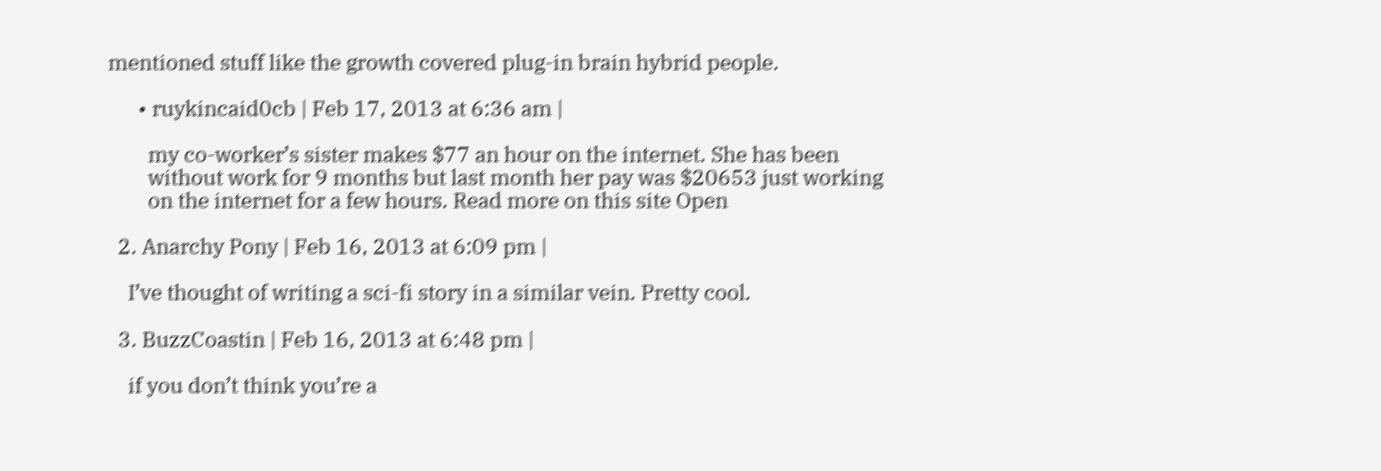mentioned stuff like the growth covered plug-in brain hybrid people.

      • ruykincaid0cb | Feb 17, 2013 at 6:36 am |

        my co-worker’s sister makes $77 an hour on the internet. She has been
        without work for 9 months but last month her pay was $20653 just working
        on the internet for a few hours. Read more on this site Open

  2. Anarchy Pony | Feb 16, 2013 at 6:09 pm |

    I’ve thought of writing a sci-fi story in a similar vein. Pretty cool.

  3. BuzzCoastin | Feb 16, 2013 at 6:48 pm |

    if you don’t think you’re a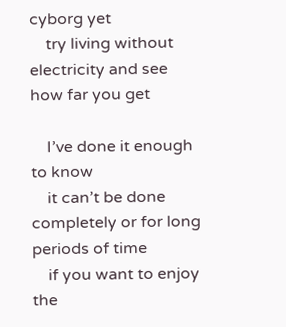cyborg yet
    try living without electricity and see how far you get

    I’ve done it enough to know
    it can’t be done completely or for long periods of time
    if you want to enjoy the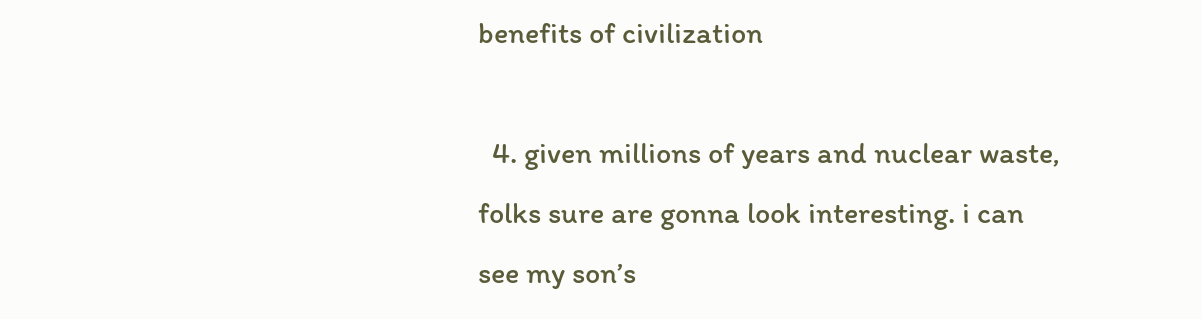benefits of civilization

  4. given millions of years and nuclear waste, folks sure are gonna look interesting. i can see my son’s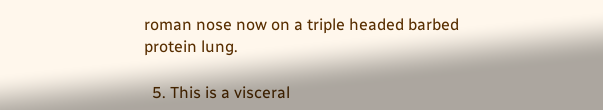roman nose now on a triple headed barbed protein lung.

  5. This is a visceral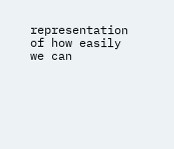representation of how easily we can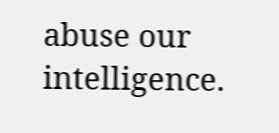abuse our intelligence.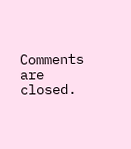Comments are closed.